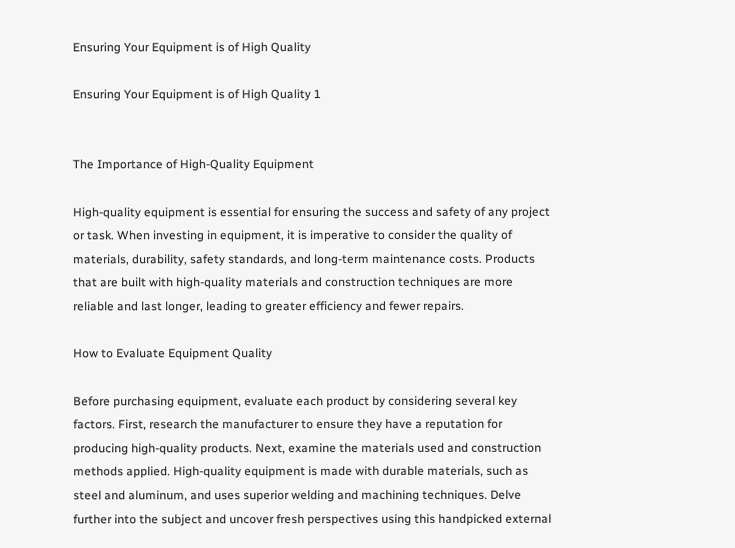Ensuring Your Equipment is of High Quality

Ensuring Your Equipment is of High Quality 1


The Importance of High-Quality Equipment

High-quality equipment is essential for ensuring the success and safety of any project or task. When investing in equipment, it is imperative to consider the quality of materials, durability, safety standards, and long-term maintenance costs. Products that are built with high-quality materials and construction techniques are more reliable and last longer, leading to greater efficiency and fewer repairs.

How to Evaluate Equipment Quality

Before purchasing equipment, evaluate each product by considering several key factors. First, research the manufacturer to ensure they have a reputation for producing high-quality products. Next, examine the materials used and construction methods applied. High-quality equipment is made with durable materials, such as steel and aluminum, and uses superior welding and machining techniques. Delve further into the subject and uncover fresh perspectives using this handpicked external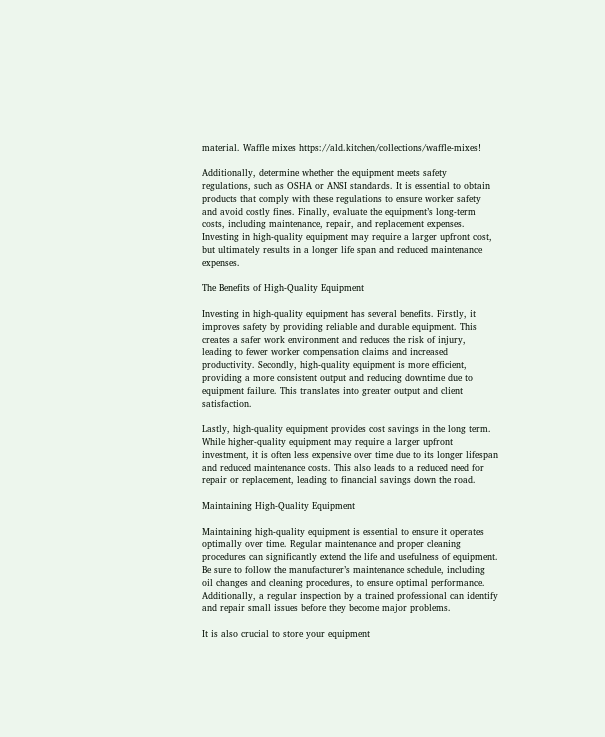material. Waffle mixes https://ald.kitchen/collections/waffle-mixes!

Additionally, determine whether the equipment meets safety regulations, such as OSHA or ANSI standards. It is essential to obtain products that comply with these regulations to ensure worker safety and avoid costly fines. Finally, evaluate the equipment’s long-term costs, including maintenance, repair, and replacement expenses. Investing in high-quality equipment may require a larger upfront cost, but ultimately results in a longer life span and reduced maintenance expenses.

The Benefits of High-Quality Equipment

Investing in high-quality equipment has several benefits. Firstly, it improves safety by providing reliable and durable equipment. This creates a safer work environment and reduces the risk of injury, leading to fewer worker compensation claims and increased productivity. Secondly, high-quality equipment is more efficient, providing a more consistent output and reducing downtime due to equipment failure. This translates into greater output and client satisfaction.

Lastly, high-quality equipment provides cost savings in the long term. While higher-quality equipment may require a larger upfront investment, it is often less expensive over time due to its longer lifespan and reduced maintenance costs. This also leads to a reduced need for repair or replacement, leading to financial savings down the road.

Maintaining High-Quality Equipment

Maintaining high-quality equipment is essential to ensure it operates optimally over time. Regular maintenance and proper cleaning procedures can significantly extend the life and usefulness of equipment. Be sure to follow the manufacturer’s maintenance schedule, including oil changes and cleaning procedures, to ensure optimal performance. Additionally, a regular inspection by a trained professional can identify and repair small issues before they become major problems.

It is also crucial to store your equipment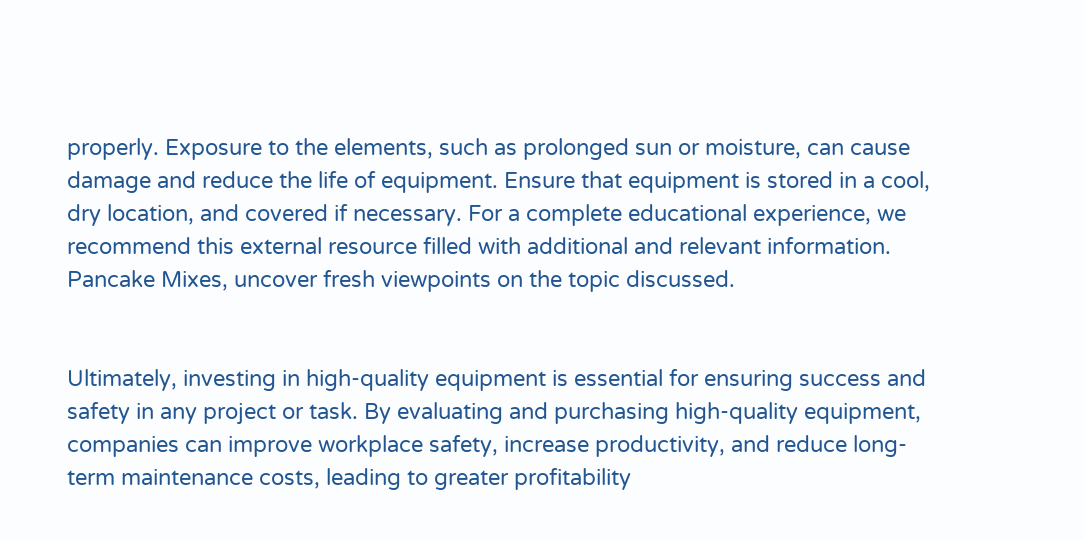properly. Exposure to the elements, such as prolonged sun or moisture, can cause damage and reduce the life of equipment. Ensure that equipment is stored in a cool, dry location, and covered if necessary. For a complete educational experience, we recommend this external resource filled with additional and relevant information. Pancake Mixes, uncover fresh viewpoints on the topic discussed.


Ultimately, investing in high-quality equipment is essential for ensuring success and safety in any project or task. By evaluating and purchasing high-quality equipment, companies can improve workplace safety, increase productivity, and reduce long-term maintenance costs, leading to greater profitability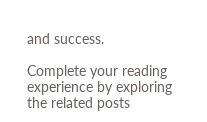and success.

Complete your reading experience by exploring the related posts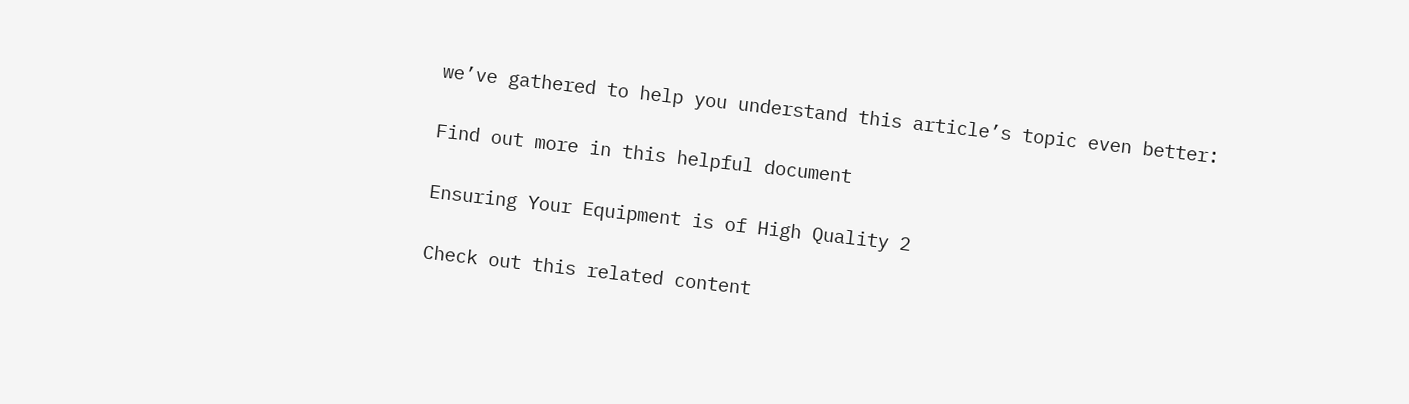we’ve gathered to help you understand this article’s topic even better:

Find out more in this helpful document

Ensuring Your Equipment is of High Quality 2

Check out this related content